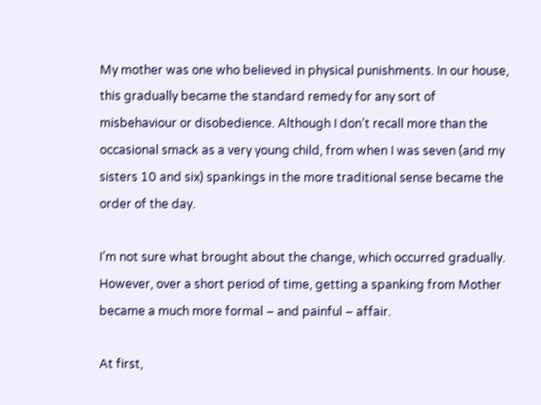My mother was one who believed in physical punishments. In our house, this gradually became the standard remedy for any sort of misbehaviour or disobedience. Although I don’t recall more than the occasional smack as a very young child, from when I was seven (and my sisters 10 and six) spankings in the more traditional sense became the order of the day.

I’m not sure what brought about the change, which occurred gradually. However, over a short period of time, getting a spanking from Mother became a much more formal – and painful – affair.

At first,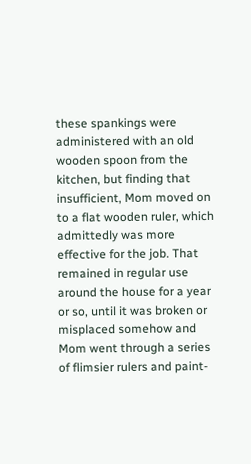these spankings were administered with an old wooden spoon from the kitchen, but finding that insufficient, Mom moved on to a flat wooden ruler, which admittedly was more effective for the job. That remained in regular use around the house for a year or so, until it was broken or misplaced somehow and Mom went through a series of flimsier rulers and paint-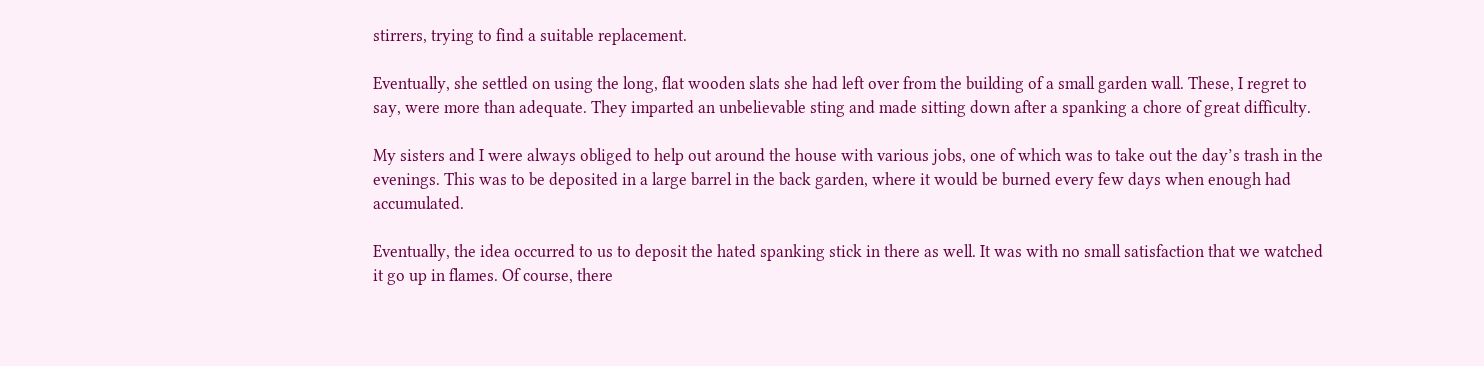stirrers, trying to find a suitable replacement.

Eventually, she settled on using the long, flat wooden slats she had left over from the building of a small garden wall. These, I regret to say, were more than adequate. They imparted an unbelievable sting and made sitting down after a spanking a chore of great difficulty.

My sisters and I were always obliged to help out around the house with various jobs, one of which was to take out the day’s trash in the evenings. This was to be deposited in a large barrel in the back garden, where it would be burned every few days when enough had accumulated.

Eventually, the idea occurred to us to deposit the hated spanking stick in there as well. It was with no small satisfaction that we watched it go up in flames. Of course, there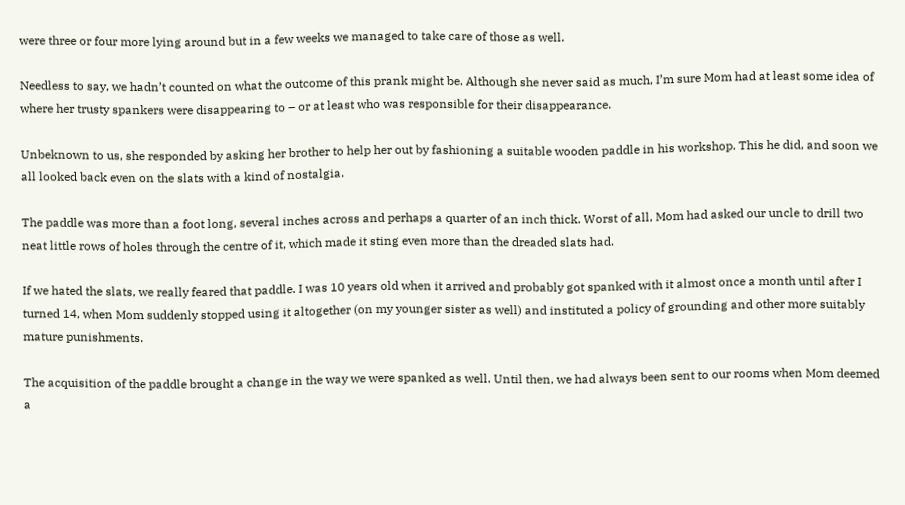were three or four more lying around but in a few weeks we managed to take care of those as well.

Needless to say, we hadn’t counted on what the outcome of this prank might be. Although she never said as much, I’m sure Mom had at least some idea of where her trusty spankers were disappearing to – or at least who was responsible for their disappearance.

Unbeknown to us, she responded by asking her brother to help her out by fashioning a suitable wooden paddle in his workshop. This he did, and soon we all looked back even on the slats with a kind of nostalgia.

The paddle was more than a foot long, several inches across and perhaps a quarter of an inch thick. Worst of all, Mom had asked our uncle to drill two neat little rows of holes through the centre of it, which made it sting even more than the dreaded slats had.

If we hated the slats, we really feared that paddle. I was 10 years old when it arrived and probably got spanked with it almost once a month until after I turned 14, when Mom suddenly stopped using it altogether (on my younger sister as well) and instituted a policy of grounding and other more suitably mature punishments.

The acquisition of the paddle brought a change in the way we were spanked as well. Until then, we had always been sent to our rooms when Mom deemed a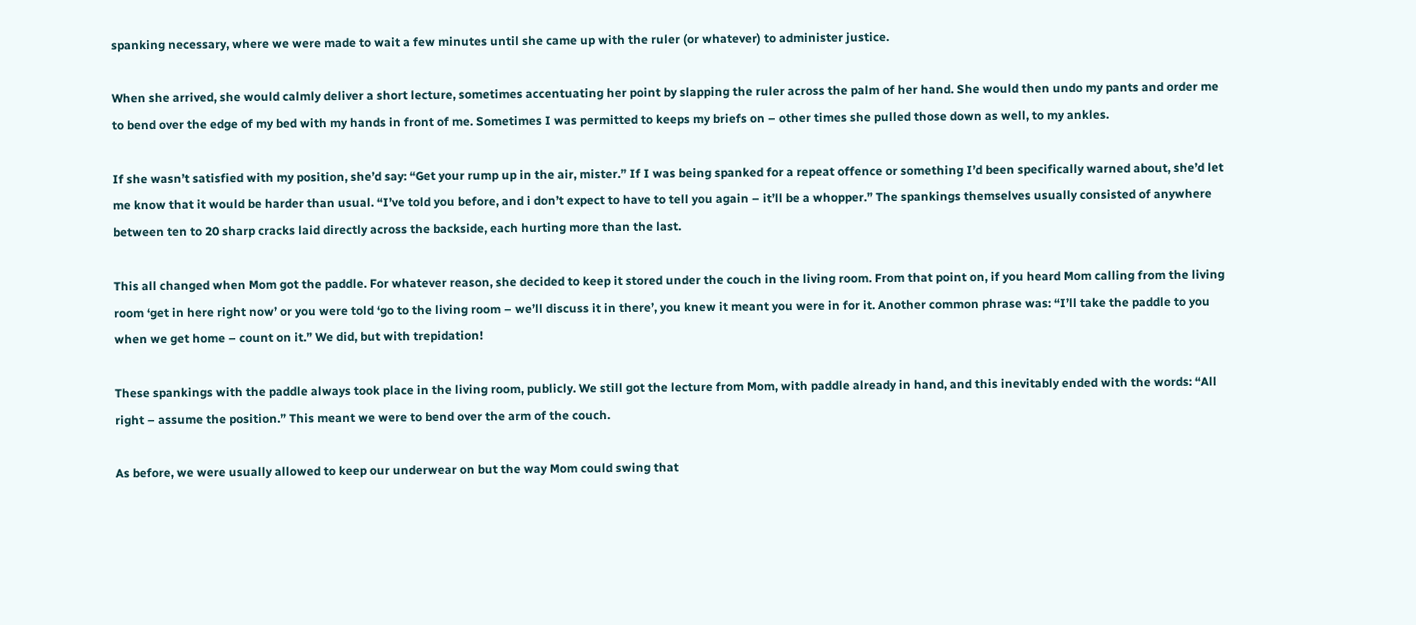spanking necessary, where we were made to wait a few minutes until she came up with the ruler (or whatever) to administer justice.

When she arrived, she would calmly deliver a short lecture, sometimes accentuating her point by slapping the ruler across the palm of her hand. She would then undo my pants and order me to bend over the edge of my bed with my hands in front of me. Sometimes I was permitted to keeps my briefs on – other times she pulled those down as well, to my ankles.

If she wasn’t satisfied with my position, she’d say: “Get your rump up in the air, mister.” If I was being spanked for a repeat offence or something I’d been specifically warned about, she’d let me know that it would be harder than usual. “I’ve told you before, and i don’t expect to have to tell you again – it’ll be a whopper.” The spankings themselves usually consisted of anywhere between ten to 20 sharp cracks laid directly across the backside, each hurting more than the last.

This all changed when Mom got the paddle. For whatever reason, she decided to keep it stored under the couch in the living room. From that point on, if you heard Mom calling from the living room ‘get in here right now’ or you were told ‘go to the living room – we’ll discuss it in there’, you knew it meant you were in for it. Another common phrase was: “I’ll take the paddle to you when we get home – count on it.” We did, but with trepidation!

These spankings with the paddle always took place in the living room, publicly. We still got the lecture from Mom, with paddle already in hand, and this inevitably ended with the words: “All right – assume the position.” This meant we were to bend over the arm of the couch.

As before, we were usually allowed to keep our underwear on but the way Mom could swing that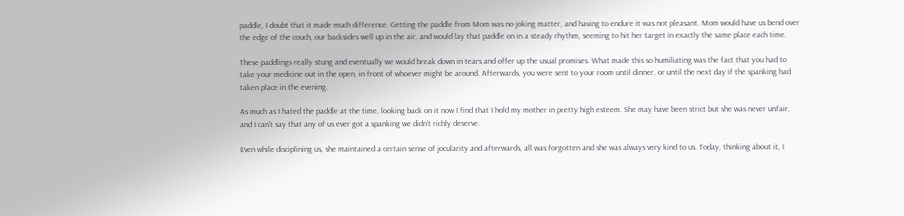paddle, I doubt that it made much difference. Getting the paddle from Mom was no joking matter, and having to endure it was not pleasant. Mom would have us bend over the edge of the couch, our backsides well up in the air, and would lay that paddle on in a steady rhythm, seeming to hit her target in exactly the same place each time.

These paddlings really stung and eventually we would break down in tears and offer up the usual promises. What made this so humiliating was the fact that you had to take your medicine out in the open, in front of whoever might be around. Afterwards, you were sent to your room until dinner, or until the next day if the spanking had taken place in the evening.

As much as I hated the paddle at the time, looking back on it now I find that I hold my mother in pretty high esteem. She may have been strict but she was never unfair, and I can’t say that any of us ever got a spanking we didn’t richly deserve.

Even while disciplining us, she maintained a certain sense of jocularity and afterwards, all was forgotten and she was always very kind to us. Today, thinking about it, I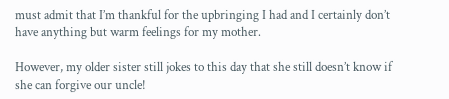must admit that I’m thankful for the upbringing I had and I certainly don’t have anything but warm feelings for my mother.

However, my older sister still jokes to this day that she still doesn’t know if she can forgive our uncle!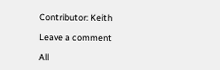Contributor: Keith

Leave a comment

All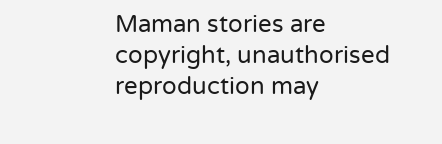Maman stories are copyright, unauthorised reproduction may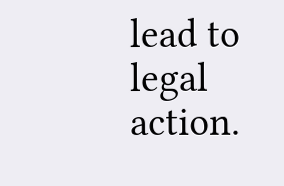lead to legal action.